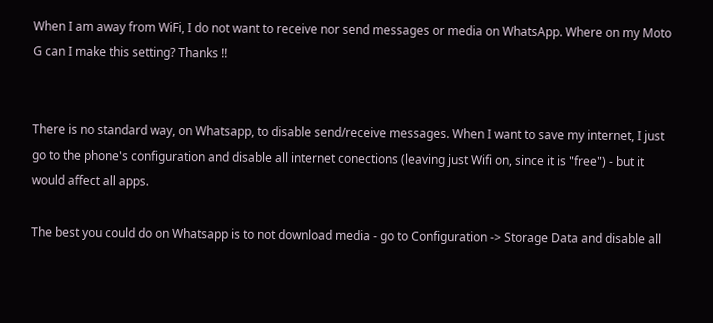When I am away from WiFi, I do not want to receive nor send messages or media on WhatsApp. Where on my Moto G can I make this setting? Thanks !!


There is no standard way, on Whatsapp, to disable send/receive messages. When I want to save my internet, I just go to the phone's configuration and disable all internet conections (leaving just Wifi on, since it is "free") - but it would affect all apps.

The best you could do on Whatsapp is to not download media - go to Configuration -> Storage Data and disable all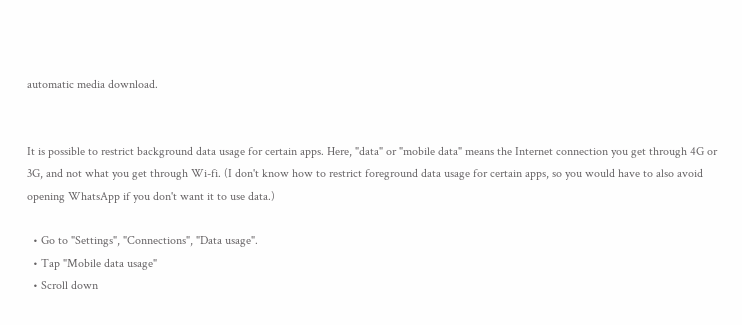automatic media download.


It is possible to restrict background data usage for certain apps. Here, "data" or "mobile data" means the Internet connection you get through 4G or 3G, and not what you get through Wi-fi. (I don't know how to restrict foreground data usage for certain apps, so you would have to also avoid opening WhatsApp if you don't want it to use data.)

  • Go to "Settings", "Connections", "Data usage".
  • Tap "Mobile data usage"
  • Scroll down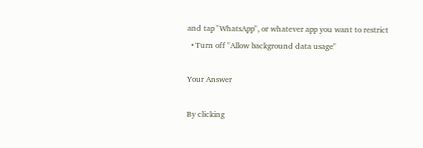and tap "WhatsApp", or whatever app you want to restrict
  • Turn off "Allow background data usage"

Your Answer

By clicking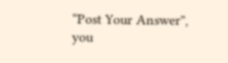“Post Your Answer”, you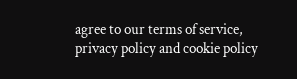agree to our terms of service, privacy policy and cookie policy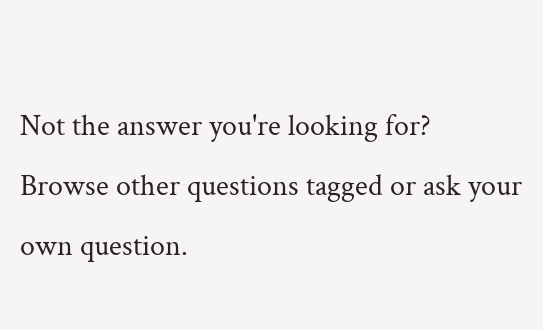Not the answer you're looking for? Browse other questions tagged or ask your own question.